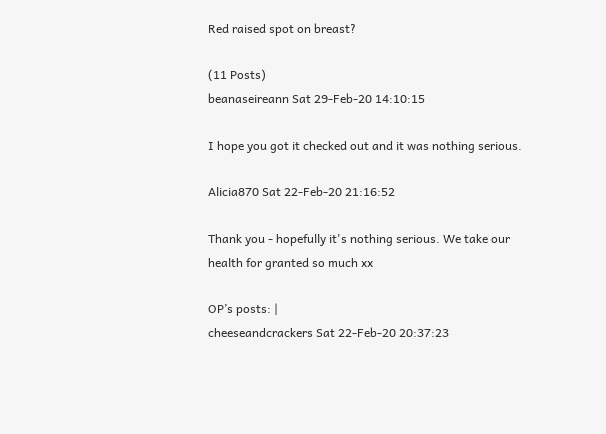Red raised spot on breast?

(11 Posts)
beanaseireann Sat 29-Feb-20 14:10:15

I hope you got it checked out and it was nothing serious.

Alicia870 Sat 22-Feb-20 21:16:52

Thank you - hopefully it's nothing serious. We take our health for granted so much xx

OP’s posts: |
cheeseandcrackers Sat 22-Feb-20 20:37:23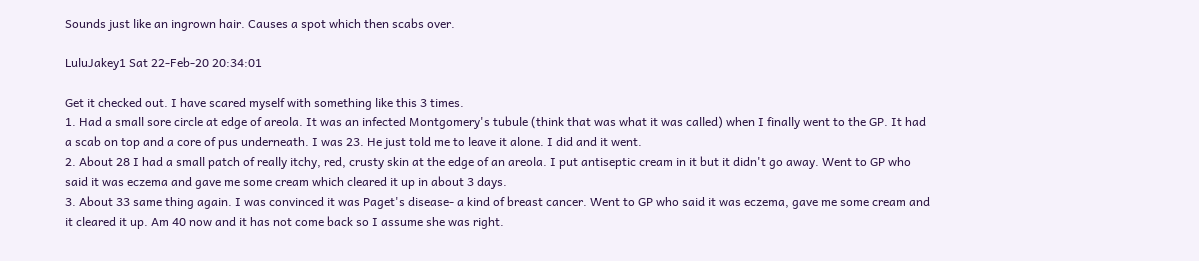Sounds just like an ingrown hair. Causes a spot which then scabs over.

LuluJakey1 Sat 22-Feb-20 20:34:01

Get it checked out. I have scared myself with something like this 3 times.
1. Had a small sore circle at edge of areola. It was an infected Montgomery's tubule (think that was what it was called) when I finally went to the GP. It had a scab on top and a core of pus underneath. I was 23. He just told me to leave it alone. I did and it went.
2. About 28 I had a small patch of really itchy, red, crusty skin at the edge of an areola. I put antiseptic cream in it but it didn't go away. Went to GP who said it was eczema and gave me some cream which cleared it up in about 3 days.
3. About 33 same thing again. I was convinced it was Paget's disease- a kind of breast cancer. Went to GP who said it was eczema, gave me some cream and it cleared it up. Am 40 now and it has not come back so I assume she was right.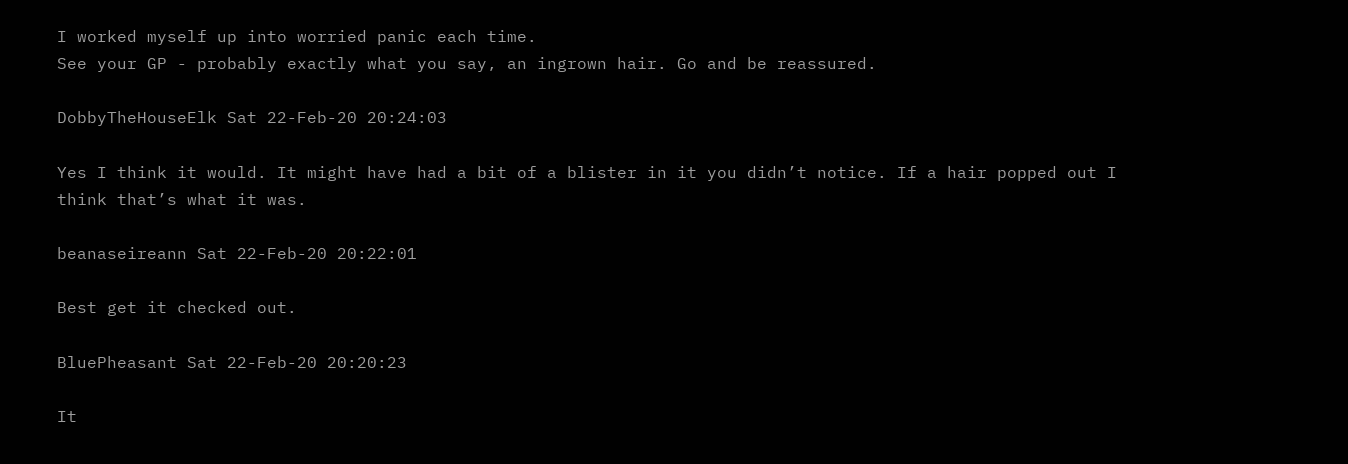I worked myself up into worried panic each time.
See your GP - probably exactly what you say, an ingrown hair. Go and be reassured.

DobbyTheHouseElk Sat 22-Feb-20 20:24:03

Yes I think it would. It might have had a bit of a blister in it you didn’t notice. If a hair popped out I think that’s what it was.

beanaseireann Sat 22-Feb-20 20:22:01

Best get it checked out.

BluePheasant Sat 22-Feb-20 20:20:23

It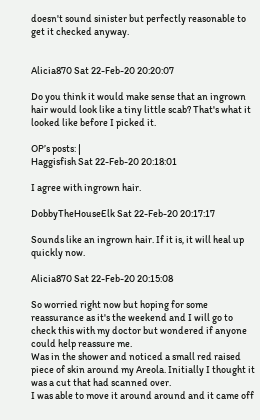doesn't sound sinister but perfectly reasonable to get it checked anyway.


Alicia870 Sat 22-Feb-20 20:20:07

Do you think it would make sense that an ingrown hair would look like a tiny little scab? That's what it looked like before I picked it.

OP’s posts: |
Haggisfish Sat 22-Feb-20 20:18:01

I agree with ingrown hair.

DobbyTheHouseElk Sat 22-Feb-20 20:17:17

Sounds like an ingrown hair. If it is, it will heal up quickly now.

Alicia870 Sat 22-Feb-20 20:15:08

So worried right now but hoping for some reassurance as it's the weekend and I will go to check this with my doctor but wondered if anyone could help reassure me.
Was in the shower and noticed a small red raised piece of skin around my Areola. Initially I thought it was a cut that had scanned over.
I was able to move it around around and it came off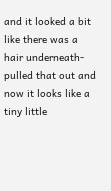and it looked a bit like there was a hair underneath- pulled that out and now it looks like a tiny little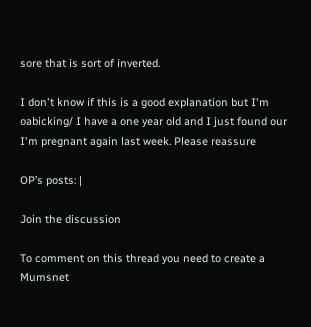sore that is sort of inverted.

I don't know if this is a good explanation but I'm oabicking/ I have a one year old and I just found our I'm pregnant again last week. Please reassure

OP’s posts: |

Join the discussion

To comment on this thread you need to create a Mumsnet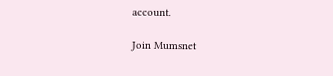account.

Join Mumsnet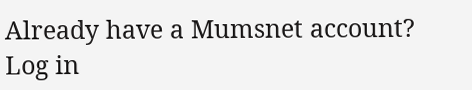Already have a Mumsnet account? Log in